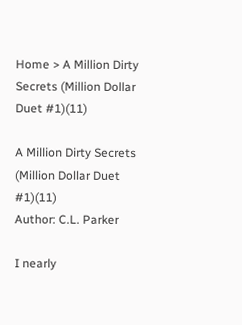Home > A Million Dirty Secrets (Million Dollar Duet #1)(11)

A Million Dirty Secrets (Million Dollar Duet #1)(11)
Author: C.L. Parker

I nearly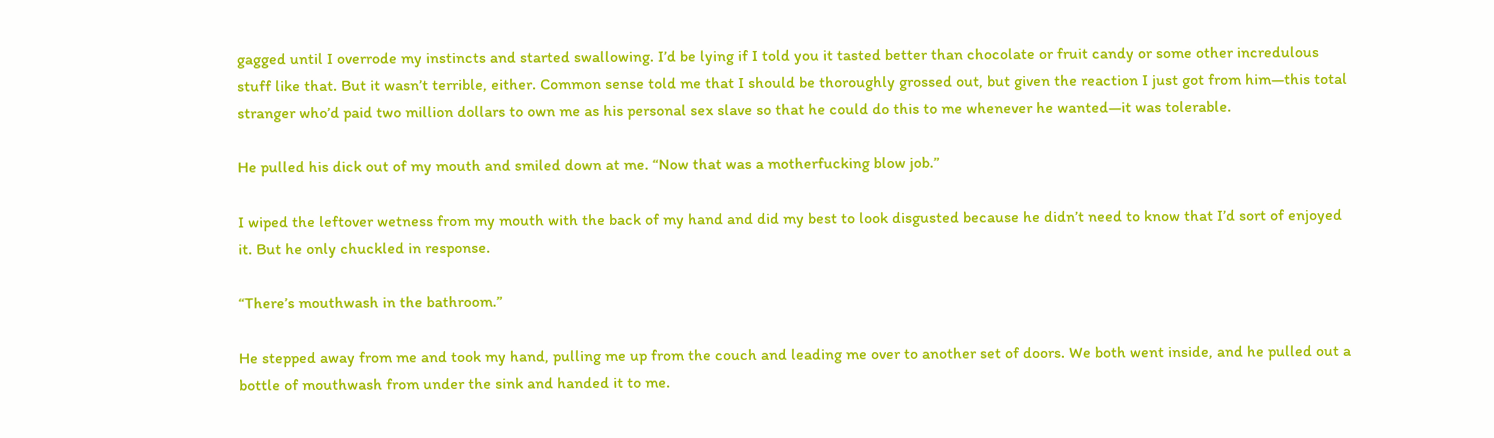gagged until I overrode my instincts and started swallowing. I’d be lying if I told you it tasted better than chocolate or fruit candy or some other incredulous stuff like that. But it wasn’t terrible, either. Common sense told me that I should be thoroughly grossed out, but given the reaction I just got from him—this total stranger who’d paid two million dollars to own me as his personal sex slave so that he could do this to me whenever he wanted—it was tolerable.

He pulled his dick out of my mouth and smiled down at me. “Now that was a motherfucking blow job.”

I wiped the leftover wetness from my mouth with the back of my hand and did my best to look disgusted because he didn’t need to know that I’d sort of enjoyed it. But he only chuckled in response.

“There’s mouthwash in the bathroom.”

He stepped away from me and took my hand, pulling me up from the couch and leading me over to another set of doors. We both went inside, and he pulled out a bottle of mouthwash from under the sink and handed it to me.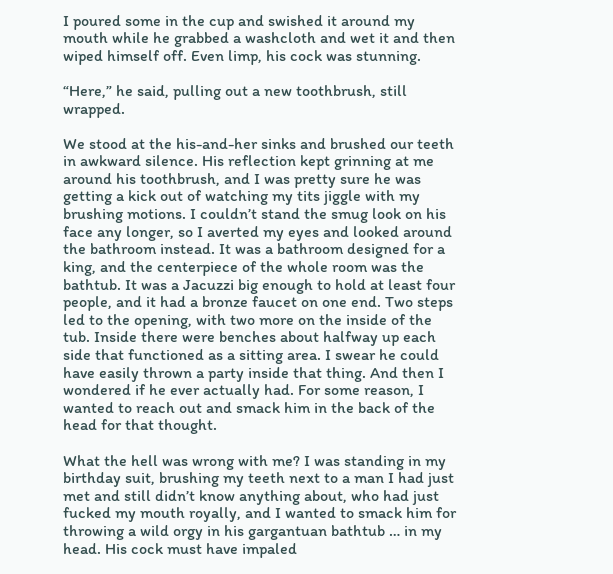I poured some in the cup and swished it around my mouth while he grabbed a washcloth and wet it and then wiped himself off. Even limp, his cock was stunning.

“Here,” he said, pulling out a new toothbrush, still wrapped.

We stood at the his-and-her sinks and brushed our teeth in awkward silence. His reflection kept grinning at me around his toothbrush, and I was pretty sure he was getting a kick out of watching my tits jiggle with my brushing motions. I couldn’t stand the smug look on his face any longer, so I averted my eyes and looked around the bathroom instead. It was a bathroom designed for a king, and the centerpiece of the whole room was the bathtub. It was a Jacuzzi big enough to hold at least four people, and it had a bronze faucet on one end. Two steps led to the opening, with two more on the inside of the tub. Inside there were benches about halfway up each side that functioned as a sitting area. I swear he could have easily thrown a party inside that thing. And then I wondered if he ever actually had. For some reason, I wanted to reach out and smack him in the back of the head for that thought.

What the hell was wrong with me? I was standing in my birthday suit, brushing my teeth next to a man I had just met and still didn’t know anything about, who had just fucked my mouth royally, and I wanted to smack him for throwing a wild orgy in his gargantuan bathtub … in my head. His cock must have impaled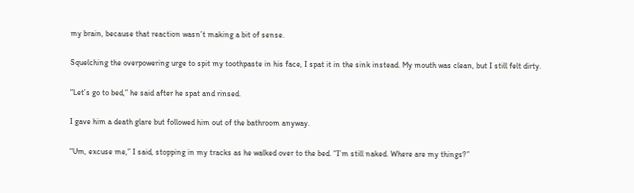my brain, because that reaction wasn’t making a bit of sense.

Squelching the overpowering urge to spit my toothpaste in his face, I spat it in the sink instead. My mouth was clean, but I still felt dirty.

“Let’s go to bed,” he said after he spat and rinsed.

I gave him a death glare but followed him out of the bathroom anyway.

“Um, excuse me,” I said, stopping in my tracks as he walked over to the bed. “I’m still naked. Where are my things?”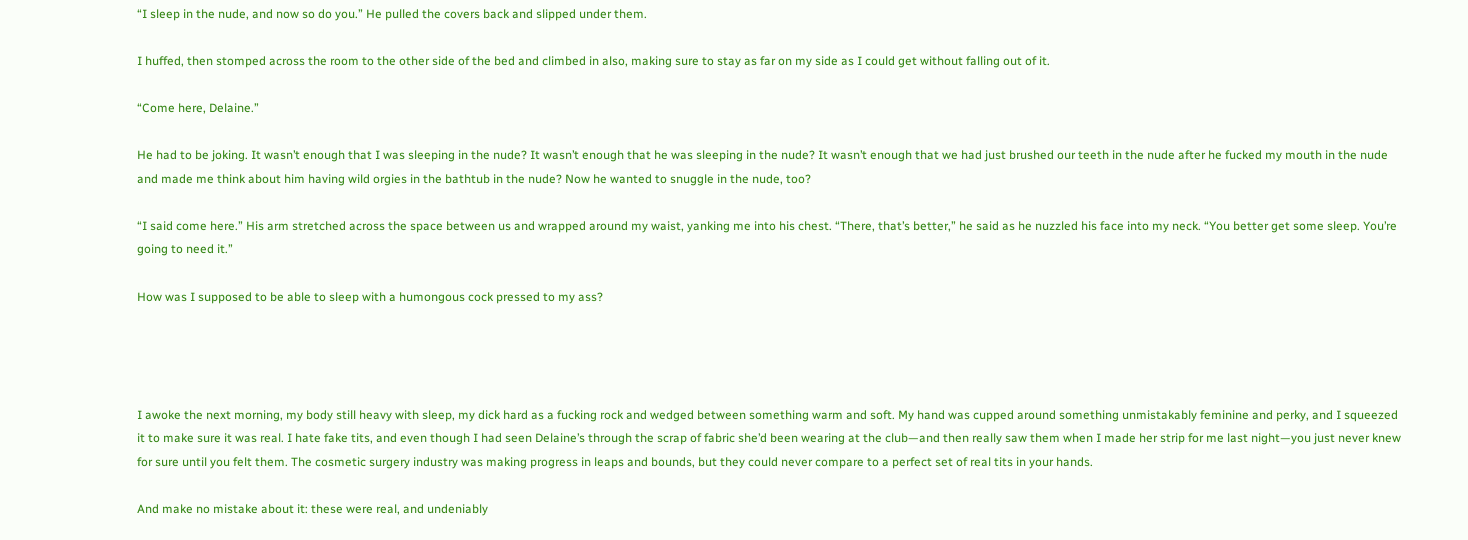“I sleep in the nude, and now so do you.” He pulled the covers back and slipped under them.

I huffed, then stomped across the room to the other side of the bed and climbed in also, making sure to stay as far on my side as I could get without falling out of it.

“Come here, Delaine.”

He had to be joking. It wasn’t enough that I was sleeping in the nude? It wasn’t enough that he was sleeping in the nude? It wasn’t enough that we had just brushed our teeth in the nude after he fucked my mouth in the nude and made me think about him having wild orgies in the bathtub in the nude? Now he wanted to snuggle in the nude, too?

“I said come here.” His arm stretched across the space between us and wrapped around my waist, yanking me into his chest. “There, that’s better,” he said as he nuzzled his face into my neck. “You better get some sleep. You’re going to need it.”

How was I supposed to be able to sleep with a humongous cock pressed to my ass?




I awoke the next morning, my body still heavy with sleep, my dick hard as a fucking rock and wedged between something warm and soft. My hand was cupped around something unmistakably feminine and perky, and I squeezed it to make sure it was real. I hate fake tits, and even though I had seen Delaine’s through the scrap of fabric she’d been wearing at the club—and then really saw them when I made her strip for me last night—you just never knew for sure until you felt them. The cosmetic surgery industry was making progress in leaps and bounds, but they could never compare to a perfect set of real tits in your hands.

And make no mistake about it: these were real, and undeniably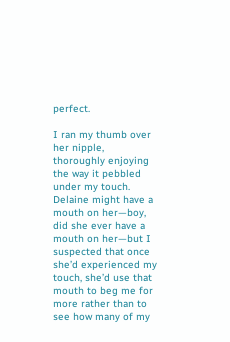perfect.

I ran my thumb over her nipple, thoroughly enjoying the way it pebbled under my touch. Delaine might have a mouth on her—boy, did she ever have a mouth on her—but I suspected that once she’d experienced my touch, she’d use that mouth to beg me for more rather than to see how many of my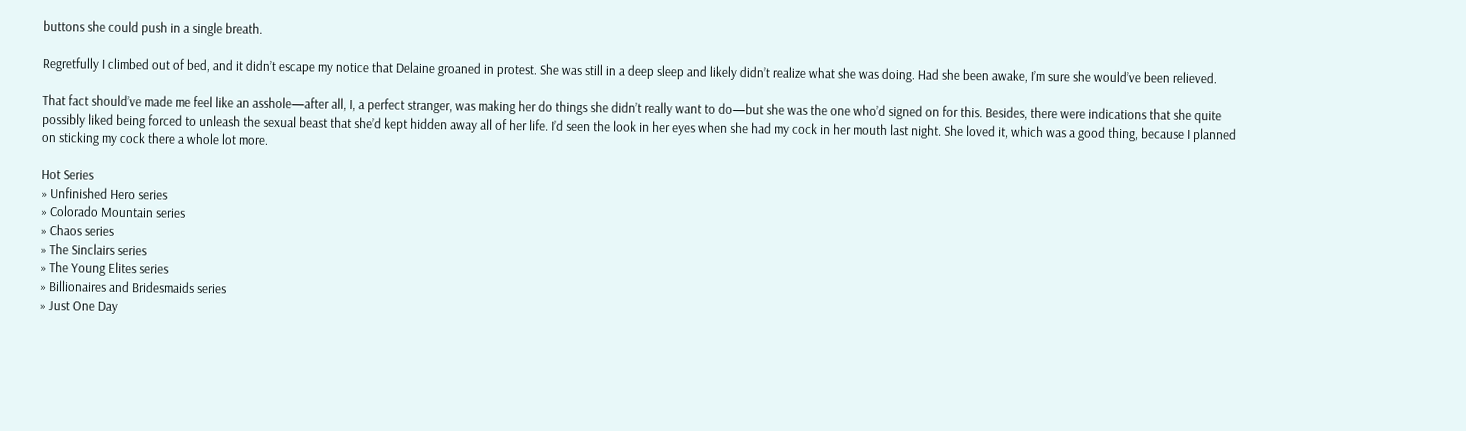buttons she could push in a single breath.

Regretfully I climbed out of bed, and it didn’t escape my notice that Delaine groaned in protest. She was still in a deep sleep and likely didn’t realize what she was doing. Had she been awake, I’m sure she would’ve been relieved.

That fact should’ve made me feel like an asshole—after all, I, a perfect stranger, was making her do things she didn’t really want to do—but she was the one who’d signed on for this. Besides, there were indications that she quite possibly liked being forced to unleash the sexual beast that she’d kept hidden away all of her life. I’d seen the look in her eyes when she had my cock in her mouth last night. She loved it, which was a good thing, because I planned on sticking my cock there a whole lot more.

Hot Series
» Unfinished Hero series
» Colorado Mountain series
» Chaos series
» The Sinclairs series
» The Young Elites series
» Billionaires and Bridesmaids series
» Just One Day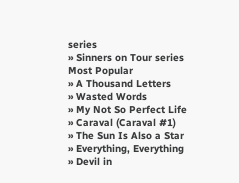series
» Sinners on Tour series
Most Popular
» A Thousand Letters
» Wasted Words
» My Not So Perfect Life
» Caraval (Caraval #1)
» The Sun Is Also a Star
» Everything, Everything
» Devil in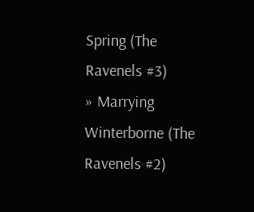Spring (The Ravenels #3)
» Marrying Winterborne (The Ravenels #2)